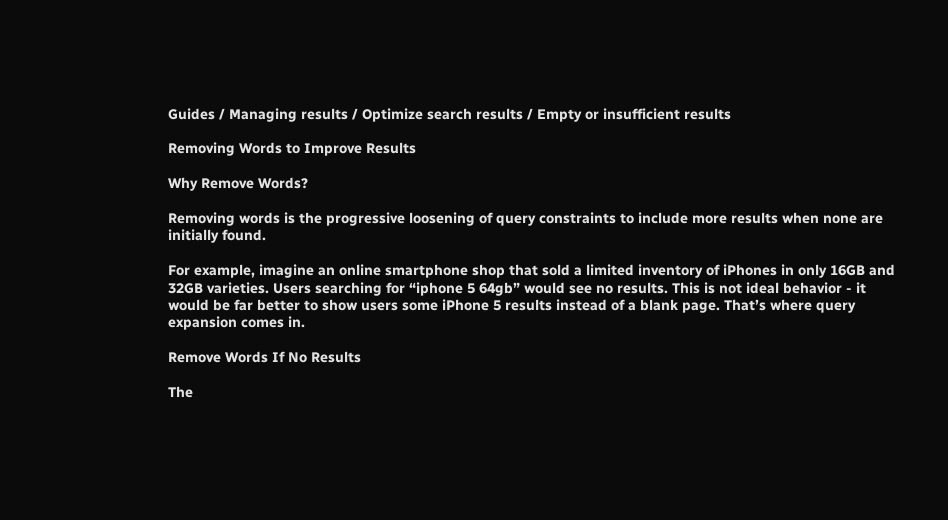Guides / Managing results / Optimize search results / Empty or insufficient results

Removing Words to Improve Results

Why Remove Words?

Removing words is the progressive loosening of query constraints to include more results when none are initially found.

For example, imagine an online smartphone shop that sold a limited inventory of iPhones in only 16GB and 32GB varieties. Users searching for “iphone 5 64gb” would see no results. This is not ideal behavior - it would be far better to show users some iPhone 5 results instead of a blank page. That’s where query expansion comes in.

Remove Words If No Results

The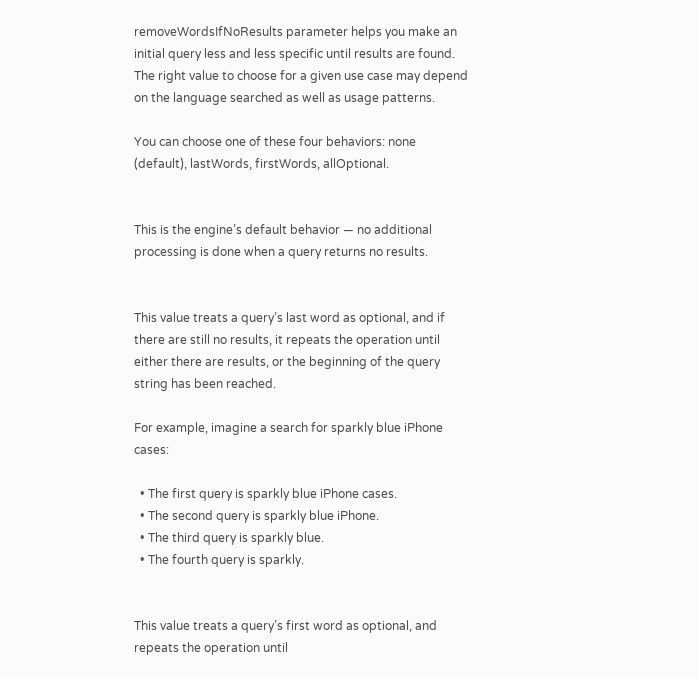removeWordsIfNoResults parameter helps you make an initial query less and less specific until results are found. The right value to choose for a given use case may depend on the language searched as well as usage patterns.

You can choose one of these four behaviors: none (default), lastWords, firstWords, allOptional.


This is the engine’s default behavior — no additional processing is done when a query returns no results.


This value treats a query’s last word as optional, and if there are still no results, it repeats the operation until either there are results, or the beginning of the query string has been reached.

For example, imagine a search for sparkly blue iPhone cases:

  • The first query is sparkly blue iPhone cases.
  • The second query is sparkly blue iPhone.
  • The third query is sparkly blue.
  • The fourth query is sparkly.


This value treats a query’s first word as optional, and repeats the operation until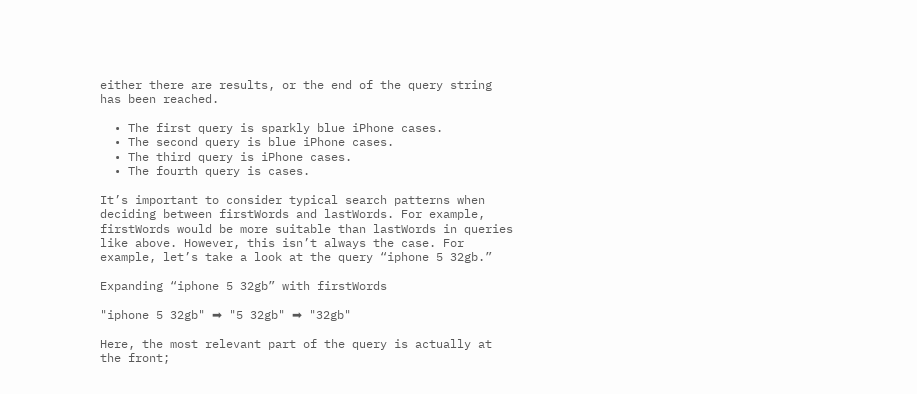either there are results, or the end of the query string has been reached.

  • The first query is sparkly blue iPhone cases.
  • The second query is blue iPhone cases.
  • The third query is iPhone cases.
  • The fourth query is cases.

It’s important to consider typical search patterns when deciding between firstWords and lastWords. For example, firstWords would be more suitable than lastWords in queries like above. However, this isn’t always the case. For example, let’s take a look at the query “iphone 5 32gb.”

Expanding “iphone 5 32gb” with firstWords

"iphone 5 32gb" ➡ "5 32gb" ➡ "32gb"

Here, the most relevant part of the query is actually at the front;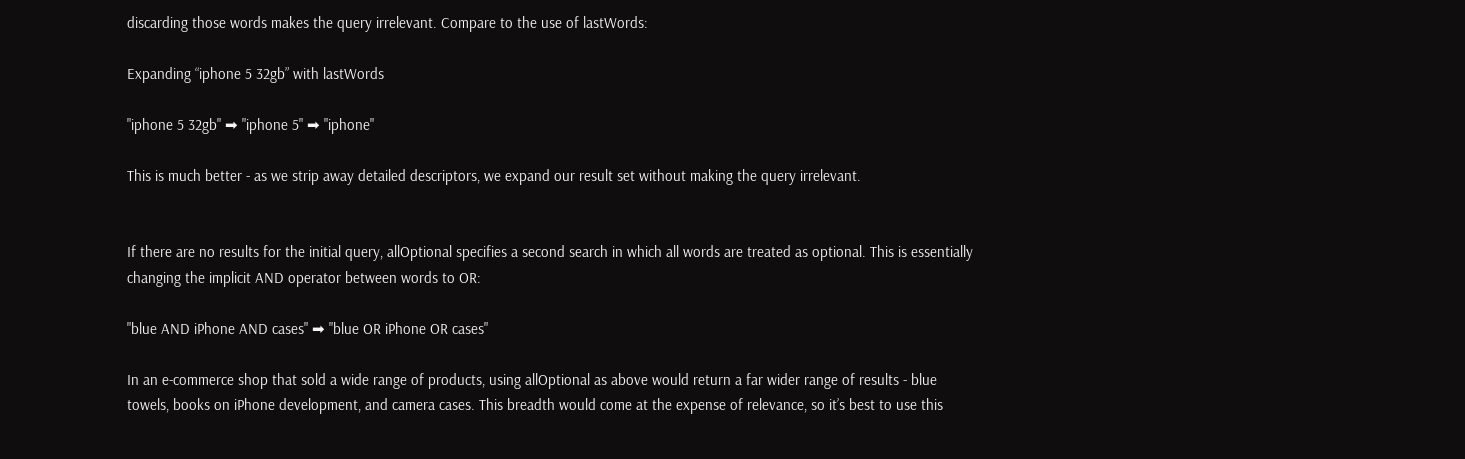discarding those words makes the query irrelevant. Compare to the use of lastWords:

Expanding “iphone 5 32gb” with lastWords

"iphone 5 32gb" ➡ "iphone 5" ➡ "iphone"

This is much better - as we strip away detailed descriptors, we expand our result set without making the query irrelevant.


If there are no results for the initial query, allOptional specifies a second search in which all words are treated as optional. This is essentially changing the implicit AND operator between words to OR:

"blue AND iPhone AND cases" ➡ "blue OR iPhone OR cases"

In an e-commerce shop that sold a wide range of products, using allOptional as above would return a far wider range of results - blue towels, books on iPhone development, and camera cases. This breadth would come at the expense of relevance, so it’s best to use this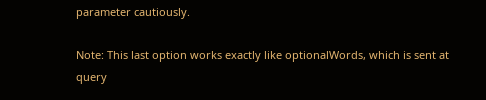parameter cautiously.

Note: This last option works exactly like optionalWords, which is sent at query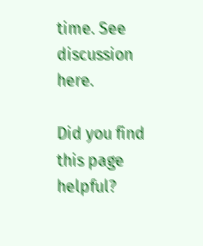time. See discussion here.

Did you find this page helpful?